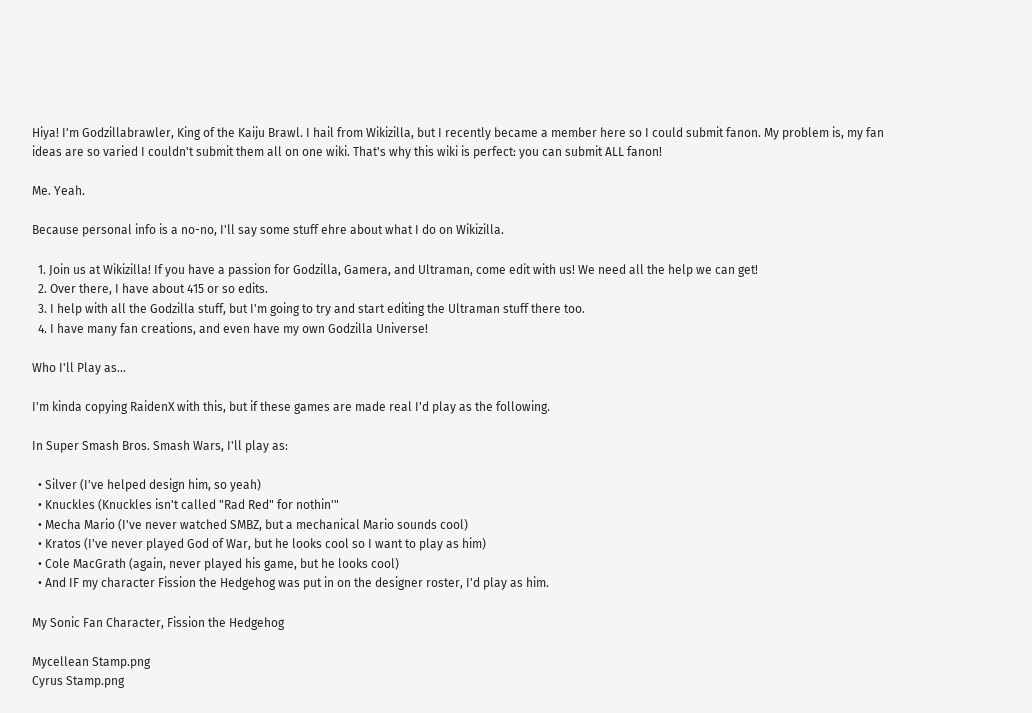Hiya! I'm Godzillabrawler, King of the Kaiju Brawl. I hail from Wikizilla, but I recently became a member here so I could submit fanon. My problem is, my fan ideas are so varied I couldn't submit them all on one wiki. That's why this wiki is perfect: you can submit ALL fanon!

Me. Yeah.

Because personal info is a no-no, I'll say some stuff ehre about what I do on Wikizilla.

  1. Join us at Wikizilla! If you have a passion for Godzilla, Gamera, and Ultraman, come edit with us! We need all the help we can get!
  2. Over there, I have about 415 or so edits.
  3. I help with all the Godzilla stuff, but I'm going to try and start editing the Ultraman stuff there too.
  4. I have many fan creations, and even have my own Godzilla Universe!

Who I'll Play as...

I'm kinda copying RaidenX with this, but if these games are made real I'd play as the following.

In Super Smash Bros. Smash Wars, I'll play as:

  • Silver (I've helped design him, so yeah)
  • Knuckles (Knuckles isn't called "Rad Red" for nothin'"
  • Mecha Mario (I've never watched SMBZ, but a mechanical Mario sounds cool)
  • Kratos (I've never played God of War, but he looks cool so I want to play as him)
  • Cole MacGrath (again, never played his game, but he looks cool)
  • And IF my character Fission the Hedgehog was put in on the designer roster, I'd play as him.

My Sonic Fan Character, Fission the Hedgehog

Mycellean Stamp.png
Cyrus Stamp.png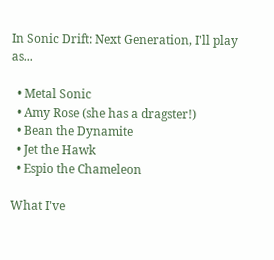In Sonic Drift: Next Generation, I'll play as...

  • Metal Sonic
  • Amy Rose (she has a dragster!)
  • Bean the Dynamite
  • Jet the Hawk
  • Espio the Chameleon

What I've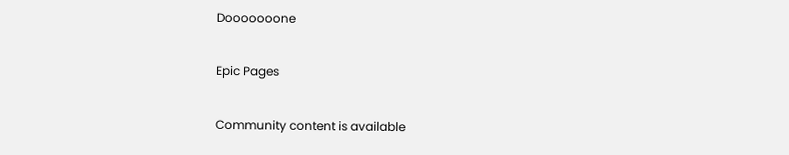Dooooooone

Epic Pages

Community content is available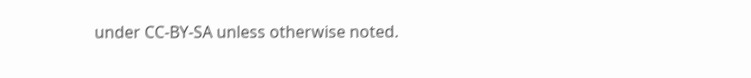under CC-BY-SA unless otherwise noted.